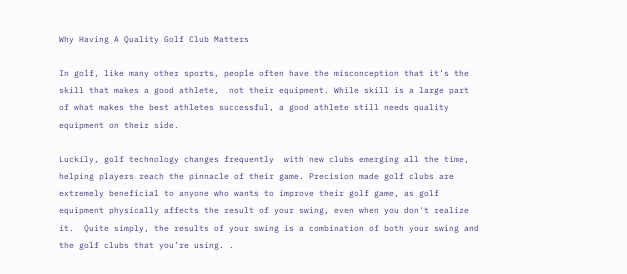Why Having A Quality Golf Club Matters

In golf, like many other sports, people often have the misconception that it’s the skill that makes a good athlete,  not their equipment. While skill is a large part of what makes the best athletes successful, a good athlete still needs quality equipment on their side.

Luckily, golf technology changes frequently  with new clubs emerging all the time, helping players reach the pinnacle of their game. Precision made golf clubs are extremely beneficial to anyone who wants to improve their golf game, as golf equipment physically affects the result of your swing, even when you don't realize it.  Quite simply, the results of your swing is a combination of both your swing and the golf clubs that you’re using. .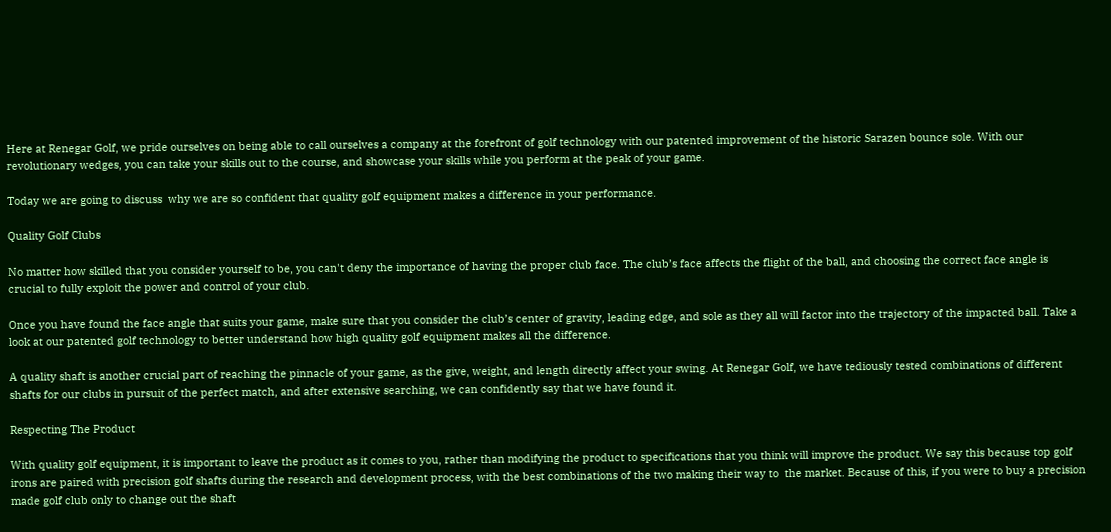Here at Renegar Golf, we pride ourselves on being able to call ourselves a company at the forefront of golf technology with our patented improvement of the historic Sarazen bounce sole. With our revolutionary wedges, you can take your skills out to the course, and showcase your skills while you perform at the peak of your game.

Today we are going to discuss  why we are so confident that quality golf equipment makes a difference in your performance.

Quality Golf Clubs

No matter how skilled that you consider yourself to be, you can't deny the importance of having the proper club face. The club’s face affects the flight of the ball, and choosing the correct face angle is crucial to fully exploit the power and control of your club.

Once you have found the face angle that suits your game, make sure that you consider the club’s center of gravity, leading edge, and sole as they all will factor into the trajectory of the impacted ball. Take a look at our patented golf technology to better understand how high quality golf equipment makes all the difference.

A quality shaft is another crucial part of reaching the pinnacle of your game, as the give, weight, and length directly affect your swing. At Renegar Golf, we have tediously tested combinations of different shafts for our clubs in pursuit of the perfect match, and after extensive searching, we can confidently say that we have found it.

Respecting The Product

With quality golf equipment, it is important to leave the product as it comes to you, rather than modifying the product to specifications that you think will improve the product. We say this because top golf irons are paired with precision golf shafts during the research and development process, with the best combinations of the two making their way to  the market. Because of this, if you were to buy a precision made golf club only to change out the shaft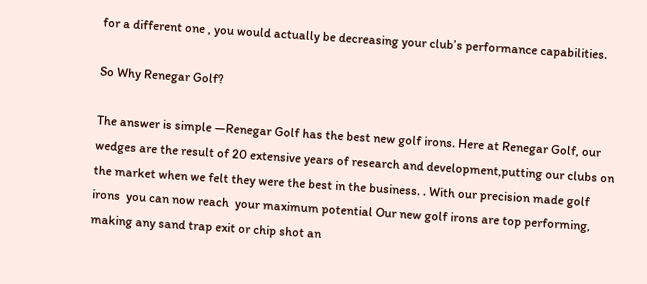for a different one , you would actually be decreasing your club’s performance capabilities.

So Why Renegar Golf?

The answer is simple —Renegar Golf has the best new golf irons. Here at Renegar Golf, our wedges are the result of 20 extensive years of research and development,putting our clubs on the market when we felt they were the best in the business. . With our precision made golf irons  you can now reach  your maximum potential Our new golf irons are top performing, making any sand trap exit or chip shot an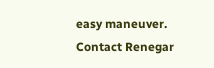easy maneuver. Contact Renegar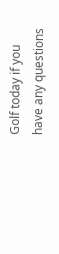Golf today if you have any questions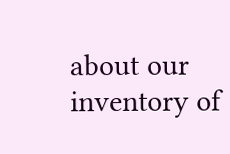about our inventory of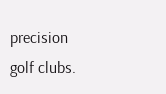precision golf clubs.